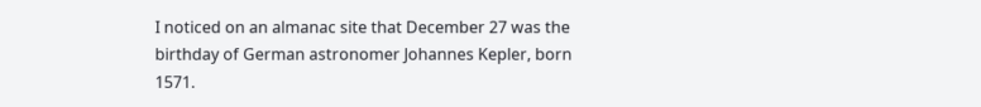I noticed on an almanac site that December 27 was the birthday of German astronomer Johannes Kepler, born 1571.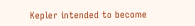Kepler intended to become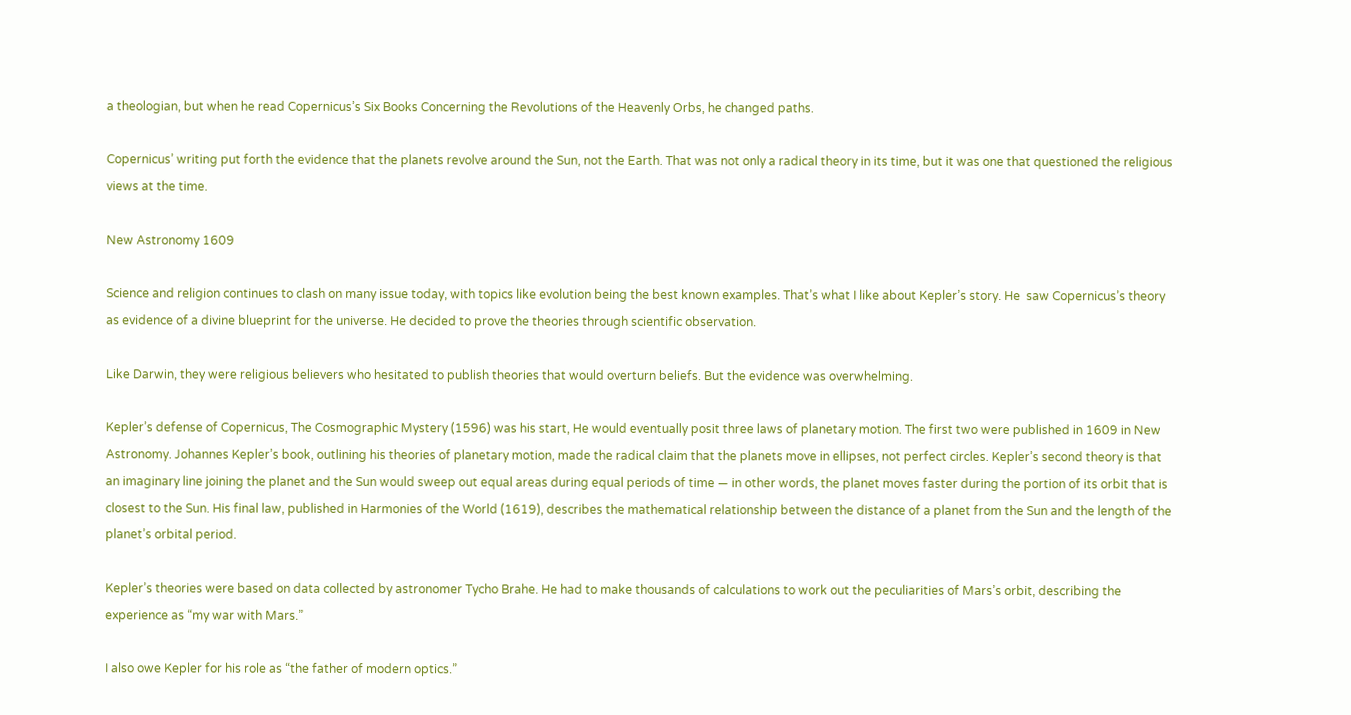a theologian, but when he read Copernicus’s Six Books Concerning the Revolutions of the Heavenly Orbs, he changed paths.

Copernicus’ writing put forth the evidence that the planets revolve around the Sun, not the Earth. That was not only a radical theory in its time, but it was one that questioned the religious views at the time.

New Astronomy 1609

Science and religion continues to clash on many issue today, with topics like evolution being the best known examples. That’s what I like about Kepler’s story. He  saw Copernicus’s theory as evidence of a divine blueprint for the universe. He decided to prove the theories through scientific observation.

Like Darwin, they were religious believers who hesitated to publish theories that would overturn beliefs. But the evidence was overwhelming.

Kepler’s defense of Copernicus, The Cosmographic Mystery (1596) was his start, He would eventually posit three laws of planetary motion. The first two were published in 1609 in New Astronomy. Johannes Kepler’s book, outlining his theories of planetary motion, made the radical claim that the planets move in ellipses, not perfect circles. Kepler’s second theory is that an imaginary line joining the planet and the Sun would sweep out equal areas during equal periods of time — in other words, the planet moves faster during the portion of its orbit that is closest to the Sun. His final law, published in Harmonies of the World (1619), describes the mathematical relationship between the distance of a planet from the Sun and the length of the planet’s orbital period.

Kepler’s theories were based on data collected by astronomer Tycho Brahe. He had to make thousands of calculations to work out the peculiarities of Mars’s orbit, describing the experience as “my war with Mars.”

I also owe Kepler for his role as “the father of modern optics.”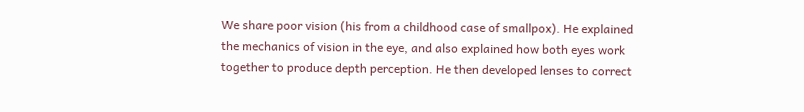We share poor vision (his from a childhood case of smallpox). He explained the mechanics of vision in the eye, and also explained how both eyes work together to produce depth perception. He then developed lenses to correct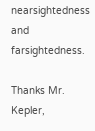nearsightedness and farsightedness.

Thanks Mr. Kepler,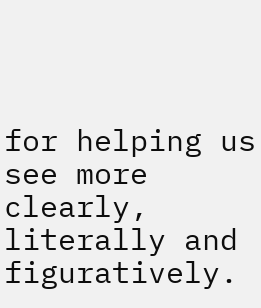for helping us see more clearly, literally and figuratively.